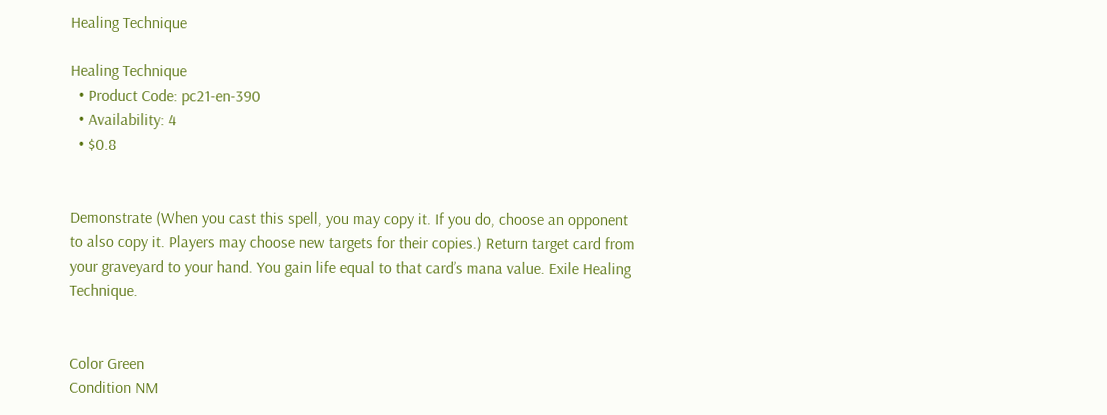Healing Technique

Healing Technique
  • Product Code: pc21-en-390
  • Availability: 4
  • $0.8


Demonstrate (When you cast this spell, you may copy it. If you do, choose an opponent to also copy it. Players may choose new targets for their copies.) Return target card from your graveyard to your hand. You gain life equal to that card’s mana value. Exile Healing Technique.


Color Green
Condition NM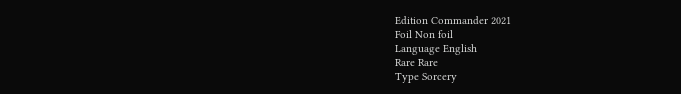Edition Commander 2021
Foil Non foil
Language English
Rare Rare
Type Sorcery